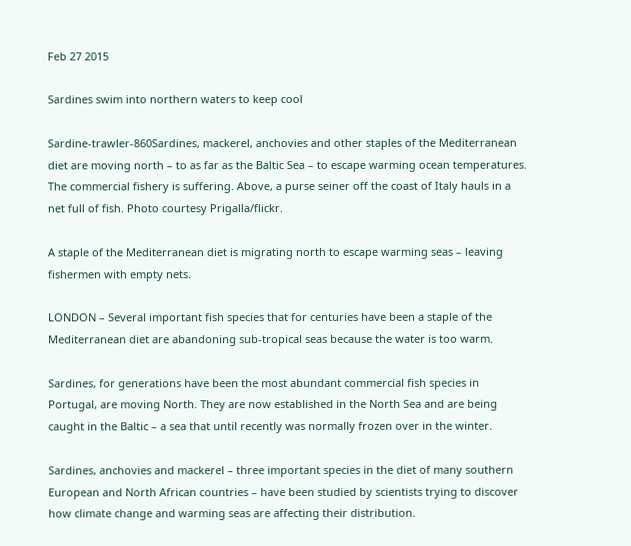Feb 27 2015

Sardines swim into northern waters to keep cool

Sardine-trawler-860Sardines, mackerel, anchovies and other staples of the Mediterranean diet are moving north – to as far as the Baltic Sea – to escape warming ocean temperatures. The commercial fishery is suffering. Above, a purse seiner off the coast of Italy hauls in a net full of fish. Photo courtesy Prigalla/flickr.

A staple of the Mediterranean diet is migrating north to escape warming seas – leaving fishermen with empty nets.

LONDON – Several important fish species that for centuries have been a staple of the Mediterranean diet are abandoning sub-tropical seas because the water is too warm.

Sardines, for generations have been the most abundant commercial fish species in Portugal, are moving North. They are now established in the North Sea and are being caught in the Baltic – a sea that until recently was normally frozen over in the winter.

Sardines, anchovies and mackerel – three important species in the diet of many southern European and North African countries – have been studied by scientists trying to discover how climate change and warming seas are affecting their distribution.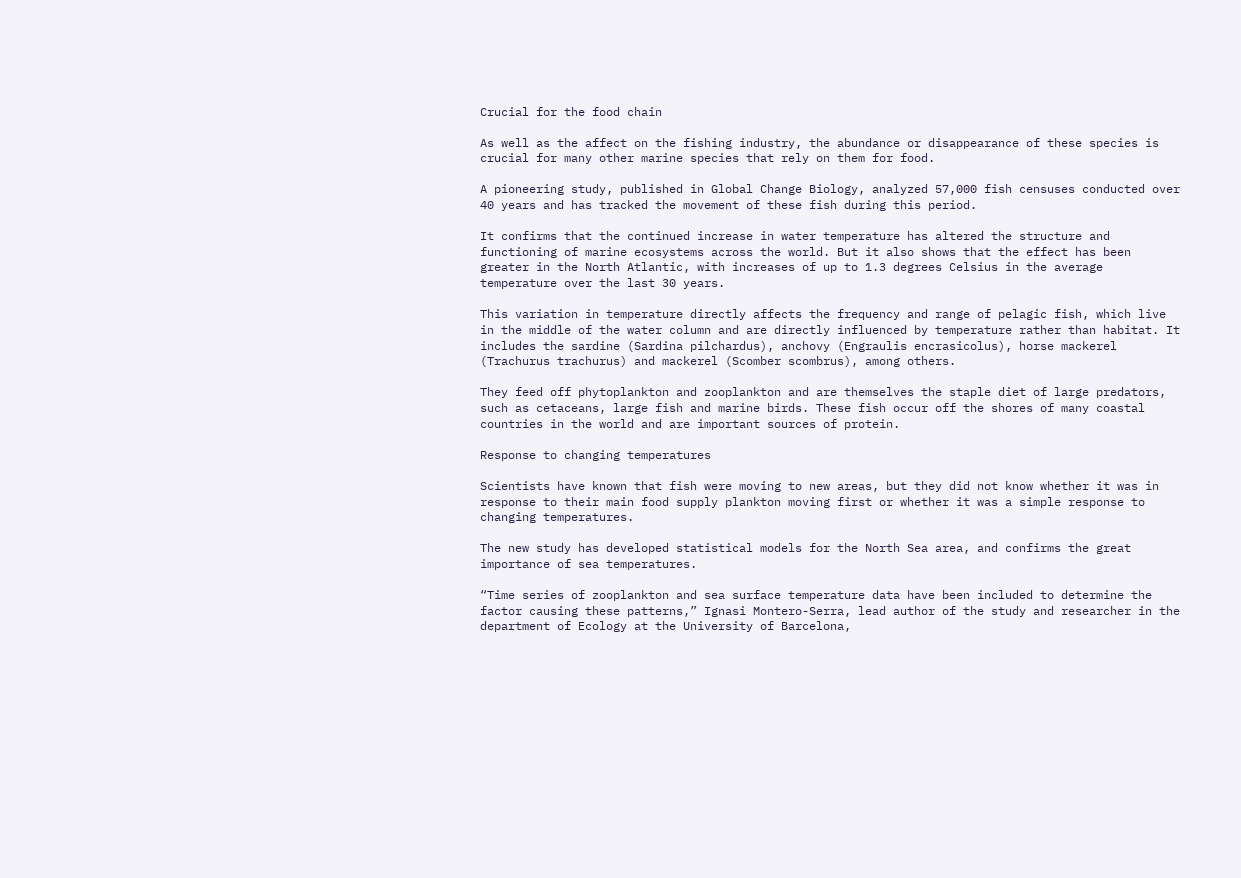Crucial for the food chain

As well as the affect on the fishing industry, the abundance or disappearance of these species is crucial for many other marine species that rely on them for food.

A pioneering study, published in Global Change Biology, analyzed 57,000 fish censuses conducted over 40 years and has tracked the movement of these fish during this period.

It confirms that the continued increase in water temperature has altered the structure and functioning of marine ecosystems across the world. But it also shows that the effect has been greater in the North Atlantic, with increases of up to 1.3 degrees Celsius in the average temperature over the last 30 years.

This variation in temperature directly affects the frequency and range of pelagic fish, which live in the middle of the water column and are directly influenced by temperature rather than habitat. It includes the sardine (Sardina pilchardus), anchovy (Engraulis encrasicolus), horse mackerel (Trachurus trachurus) and mackerel (Scomber scombrus), among others.

They feed off phytoplankton and zooplankton and are themselves the staple diet of large predators, such as cetaceans, large fish and marine birds. These fish occur off the shores of many coastal countries in the world and are important sources of protein.

Response to changing temperatures

Scientists have known that fish were moving to new areas, but they did not know whether it was in response to their main food supply plankton moving first or whether it was a simple response to changing temperatures.

The new study has developed statistical models for the North Sea area, and confirms the great importance of sea temperatures.

“Time series of zooplankton and sea surface temperature data have been included to determine the factor causing these patterns,” Ignasi Montero-Serra, lead author of the study and researcher in the department of Ecology at the University of Barcelona,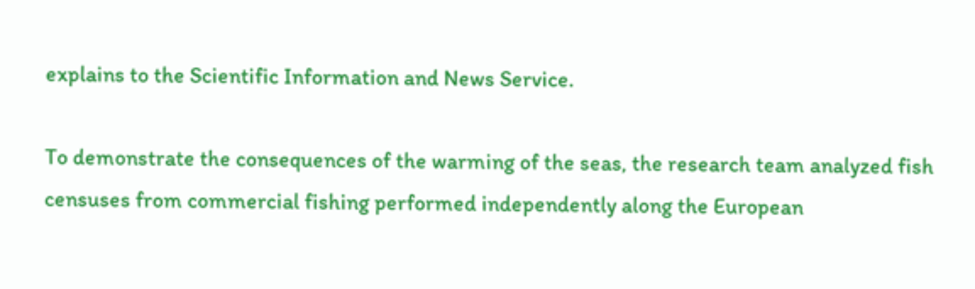explains to the Scientific Information and News Service.

To demonstrate the consequences of the warming of the seas, the research team analyzed fish censuses from commercial fishing performed independently along the European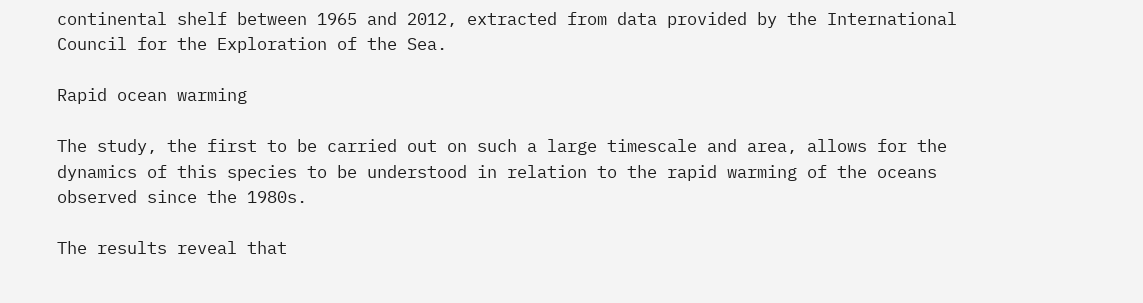continental shelf between 1965 and 2012, extracted from data provided by the International Council for the Exploration of the Sea.

Rapid ocean warming

The study, the first to be carried out on such a large timescale and area, allows for the dynamics of this species to be understood in relation to the rapid warming of the oceans observed since the 1980s.

The results reveal that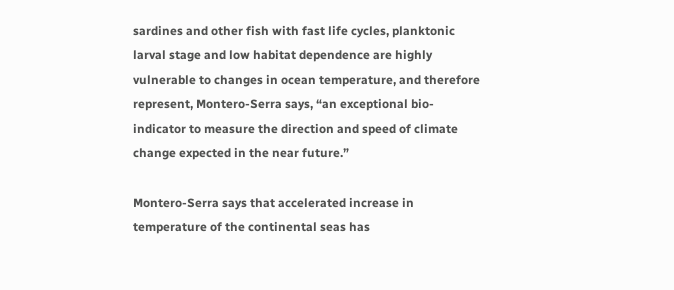sardines and other fish with fast life cycles, planktonic larval stage and low habitat dependence are highly vulnerable to changes in ocean temperature, and therefore represent, Montero-Serra says, “an exceptional bio-indicator to measure the direction and speed of climate change expected in the near future.”

Montero-Serra says that accelerated increase in temperature of the continental seas has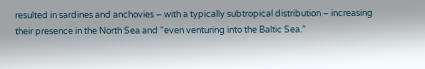resulted in sardines and anchovies – with a typically subtropical distribution – increasing their presence in the North Sea and “even venturing into the Baltic Sea.”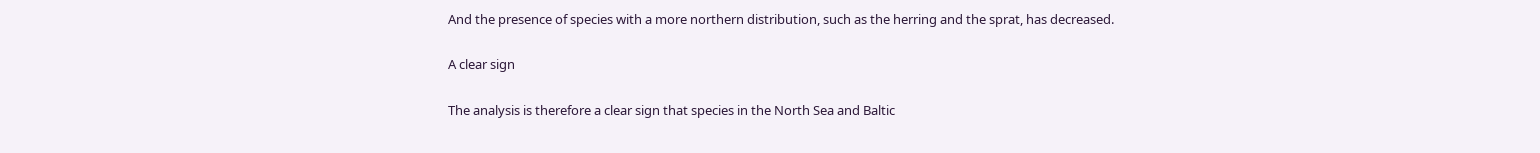And the presence of species with a more northern distribution, such as the herring and the sprat, has decreased.

A clear sign

The analysis is therefore a clear sign that species in the North Sea and Baltic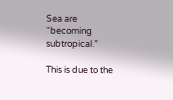Sea are “becoming subtropical.”

This is due to the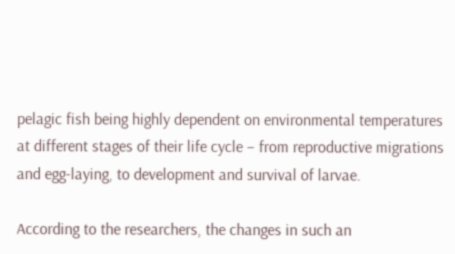pelagic fish being highly dependent on environmental temperatures at different stages of their life cycle – from reproductive migrations and egg-laying, to development and survival of larvae.

According to the researchers, the changes in such an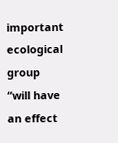important ecological group “will have an effect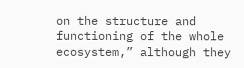on the structure and functioning of the whole ecosystem,” although they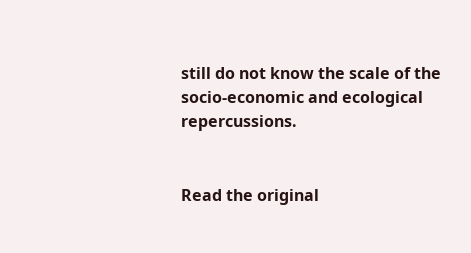still do not know the scale of the socio-economic and ecological repercussions.


Read the original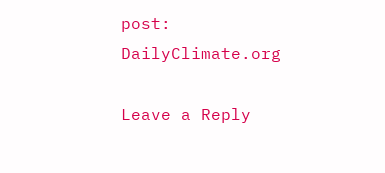post: DailyClimate.org

Leave a Reply